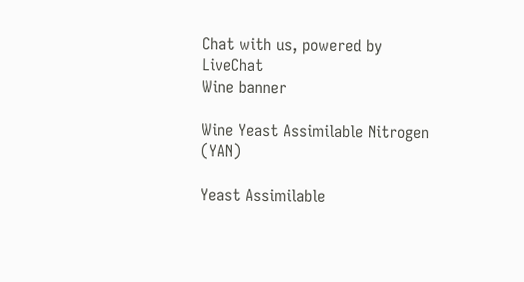Chat with us, powered by LiveChat
Wine banner

Wine Yeast Assimilable Nitrogen (YAN)

Yeast Assimilable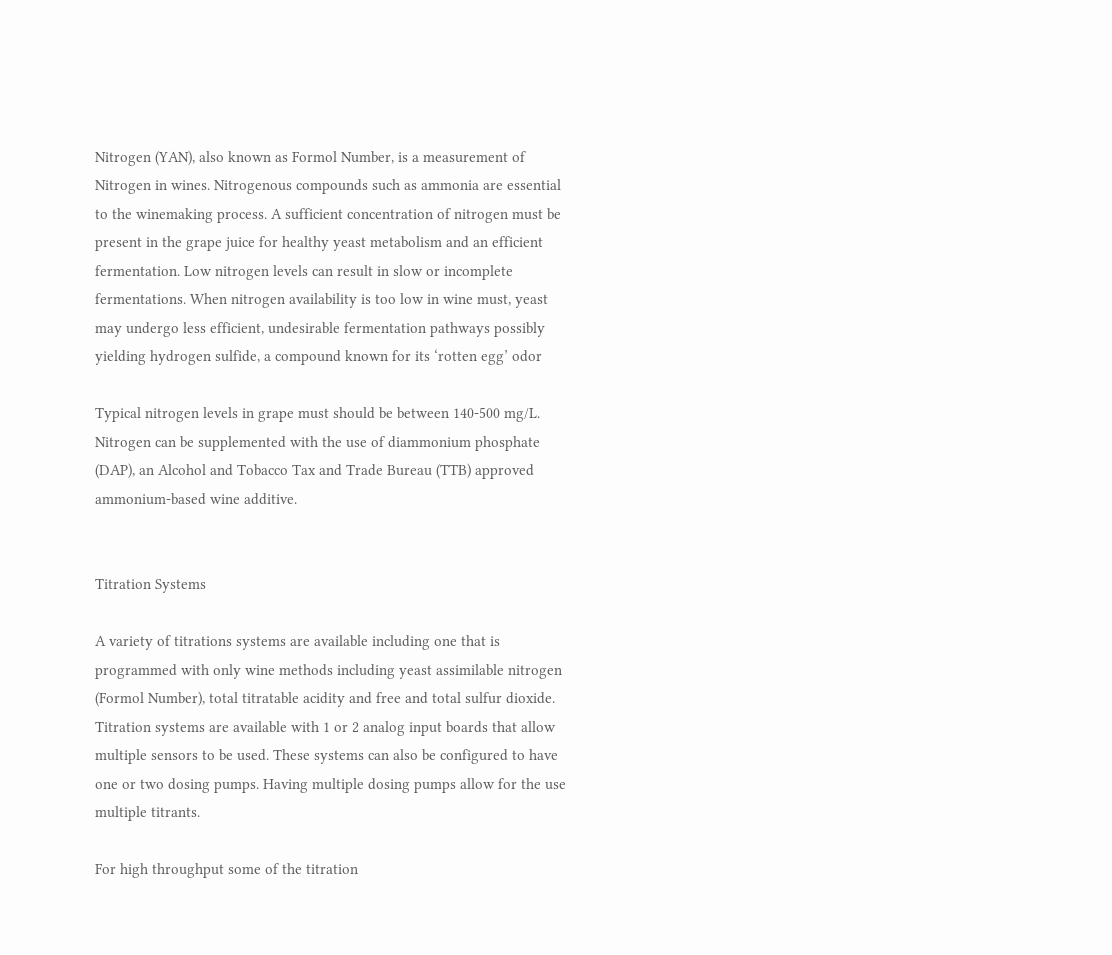Nitrogen (YAN), also known as Formol Number, is a measurement of Nitrogen in wines. Nitrogenous compounds such as ammonia are essential to the winemaking process. A sufficient concentration of nitrogen must be present in the grape juice for healthy yeast metabolism and an efficient fermentation. Low nitrogen levels can result in slow or incomplete fermentations. When nitrogen availability is too low in wine must, yeast may undergo less efficient, undesirable fermentation pathways possibly yielding hydrogen sulfide, a compound known for its ‘rotten egg’ odor

Typical nitrogen levels in grape must should be between 140-500 mg/L. Nitrogen can be supplemented with the use of diammonium phosphate (DAP), an Alcohol and Tobacco Tax and Trade Bureau (TTB) approved ammonium-based wine additive.


Titration Systems

A variety of titrations systems are available including one that is programmed with only wine methods including yeast assimilable nitrogen (Formol Number), total titratable acidity and free and total sulfur dioxide. Titration systems are available with 1 or 2 analog input boards that allow multiple sensors to be used. These systems can also be configured to have one or two dosing pumps. Having multiple dosing pumps allow for the use multiple titrants.

For high throughput some of the titration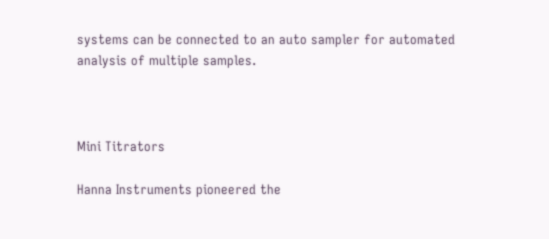systems can be connected to an auto sampler for automated analysis of multiple samples.



Mini Titrators

Hanna Instruments pioneered the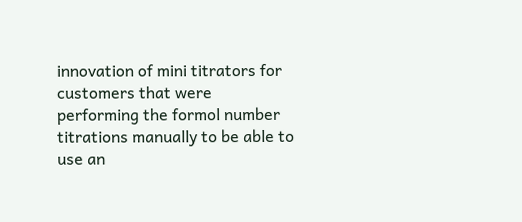innovation of mini titrators for customers that were performing the formol number titrations manually to be able to use an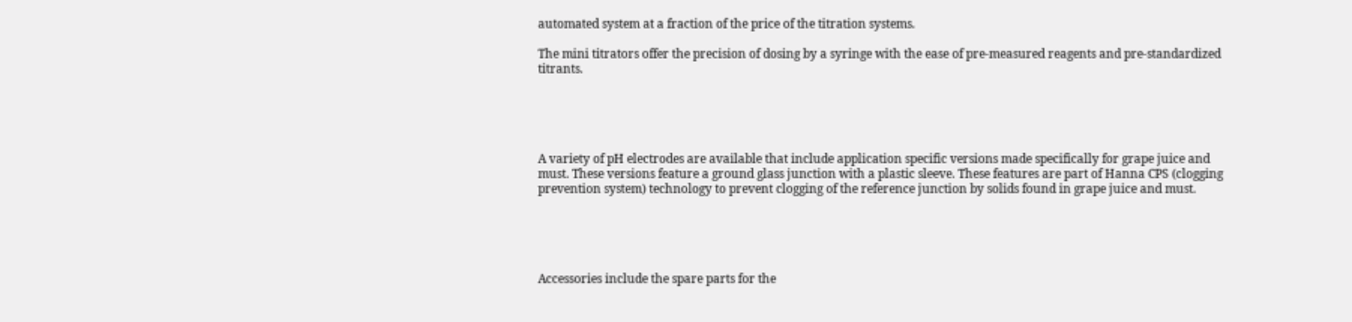automated system at a fraction of the price of the titration systems.

The mini titrators offer the precision of dosing by a syringe with the ease of pre-measured reagents and pre-standardized titrants.





A variety of pH electrodes are available that include application specific versions made specifically for grape juice and must. These versions feature a ground glass junction with a plastic sleeve. These features are part of Hanna CPS (clogging prevention system) technology to prevent clogging of the reference junction by solids found in grape juice and must.





Accessories include the spare parts for the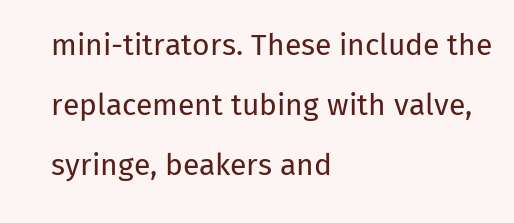mini-titrators. These include the replacement tubing with valve, syringe, beakers and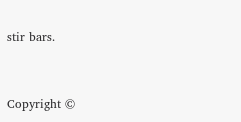stir bars.


Copyright ©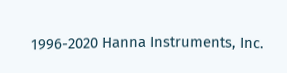1996-2020 Hanna Instruments, Inc.